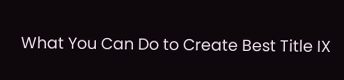What You Can Do to Create Best Title IX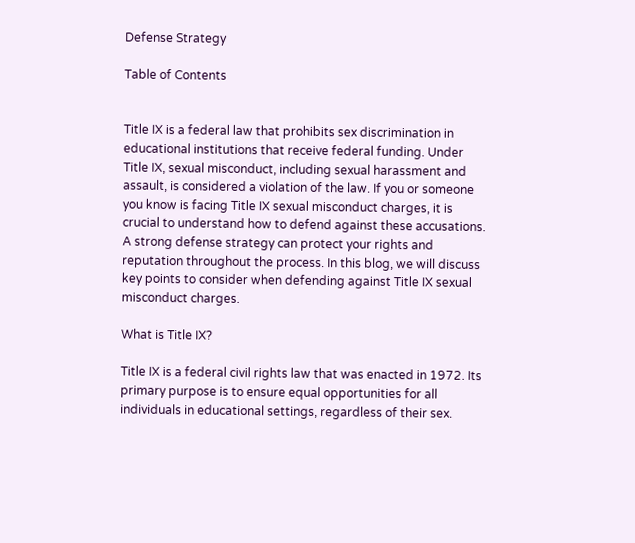Defense Strategy

Table of Contents


Title IX is a federal law that prohibits sex discrimination in educational institutions that receive federal funding. Under Title IX, sexual misconduct, including sexual harassment and assault, is considered a violation of the law. If you or someone you know is facing Title IX sexual misconduct charges, it is crucial to understand how to defend against these accusations. A strong defense strategy can protect your rights and reputation throughout the process. In this blog, we will discuss key points to consider when defending against Title IX sexual misconduct charges.

What is Title IX?

Title IX is a federal civil rights law that was enacted in 1972. Its primary purpose is to ensure equal opportunities for all individuals in educational settings, regardless of their sex.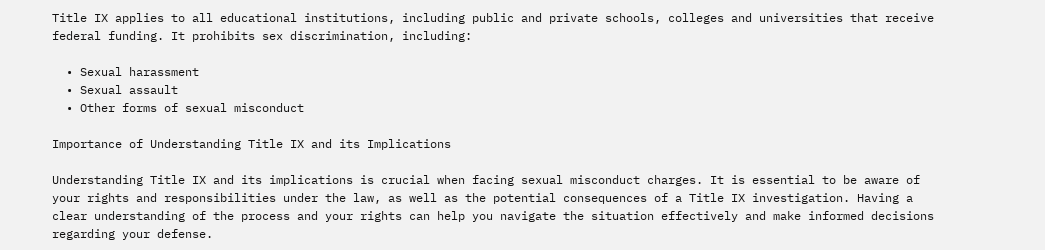Title IX applies to all educational institutions, including public and private schools, colleges and universities that receive federal funding. It prohibits sex discrimination, including:

  • Sexual harassment
  • Sexual assault
  • Other forms of sexual misconduct

Importance of Understanding Title IX and its Implications

Understanding Title IX and its implications is crucial when facing sexual misconduct charges. It is essential to be aware of your rights and responsibilities under the law, as well as the potential consequences of a Title IX investigation. Having a clear understanding of the process and your rights can help you navigate the situation effectively and make informed decisions regarding your defense.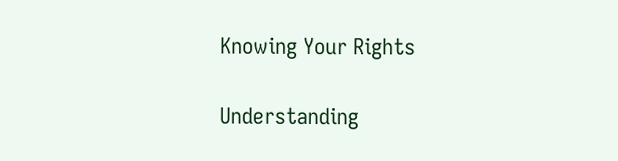Knowing Your Rights

Understanding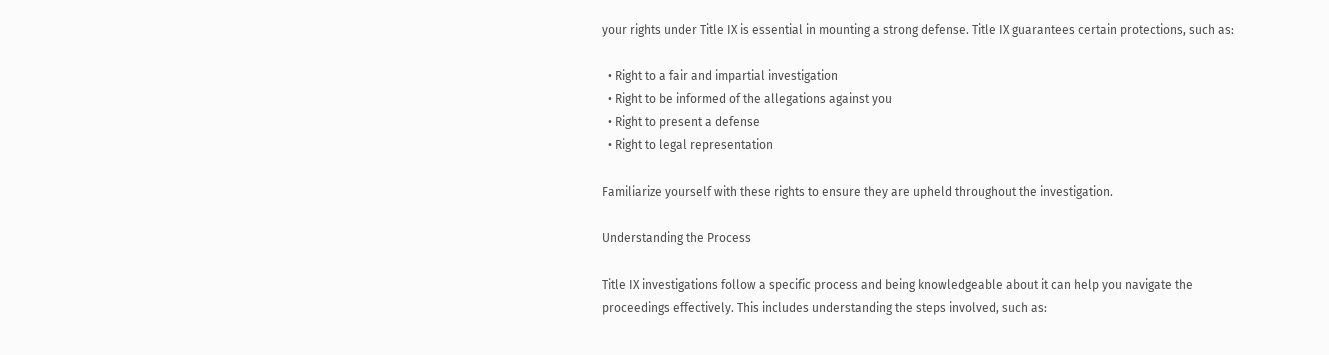your rights under Title IX is essential in mounting a strong defense. Title IX guarantees certain protections, such as:

  • Right to a fair and impartial investigation
  • Right to be informed of the allegations against you
  • Right to present a defense
  • Right to legal representation

Familiarize yourself with these rights to ensure they are upheld throughout the investigation.

Understanding the Process

Title IX investigations follow a specific process and being knowledgeable about it can help you navigate the proceedings effectively. This includes understanding the steps involved, such as: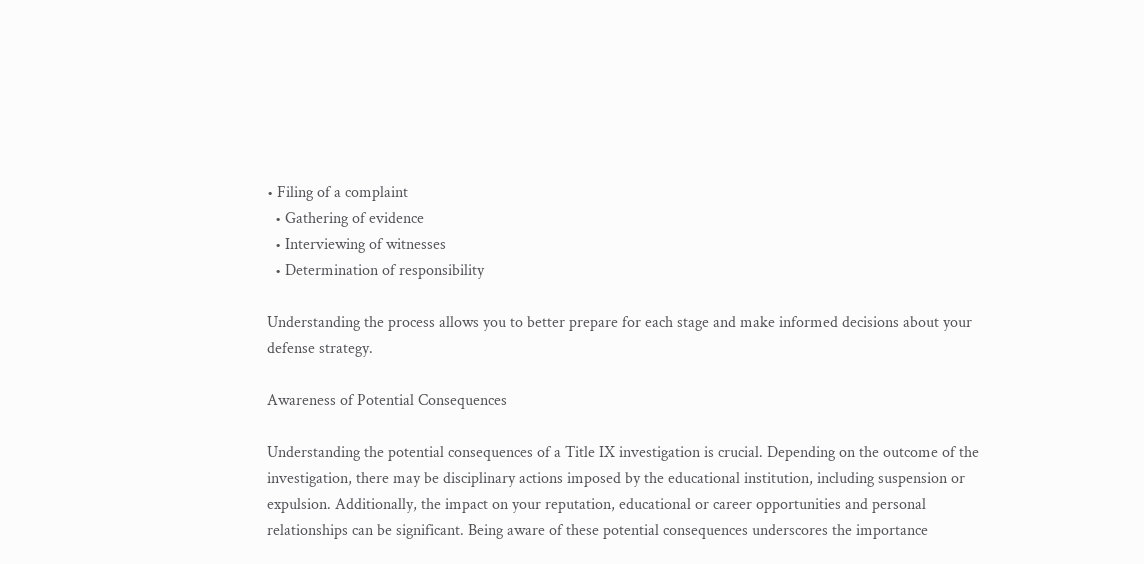• Filing of a complaint
  • Gathering of evidence
  • Interviewing of witnesses
  • Determination of responsibility

Understanding the process allows you to better prepare for each stage and make informed decisions about your defense strategy.

Awareness of Potential Consequences

Understanding the potential consequences of a Title IX investigation is crucial. Depending on the outcome of the investigation, there may be disciplinary actions imposed by the educational institution, including suspension or expulsion. Additionally, the impact on your reputation, educational or career opportunities and personal relationships can be significant. Being aware of these potential consequences underscores the importance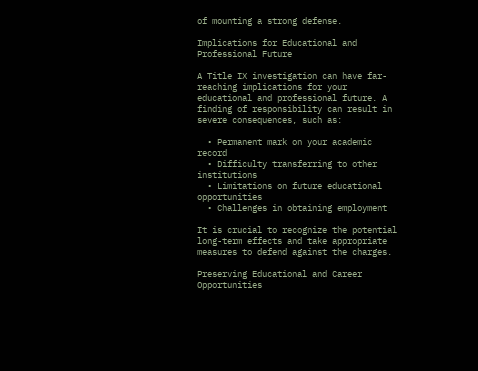of mounting a strong defense.

Implications for Educational and Professional Future

A Title IX investigation can have far-reaching implications for your educational and professional future. A finding of responsibility can result in severe consequences, such as:

  • Permanent mark on your academic record
  • Difficulty transferring to other institutions
  • Limitations on future educational opportunities
  • Challenges in obtaining employment

It is crucial to recognize the potential long-term effects and take appropriate measures to defend against the charges.

Preserving Educational and Career Opportunities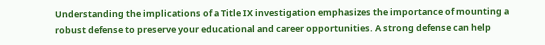Understanding the implications of a Title IX investigation emphasizes the importance of mounting a robust defense to preserve your educational and career opportunities. A strong defense can help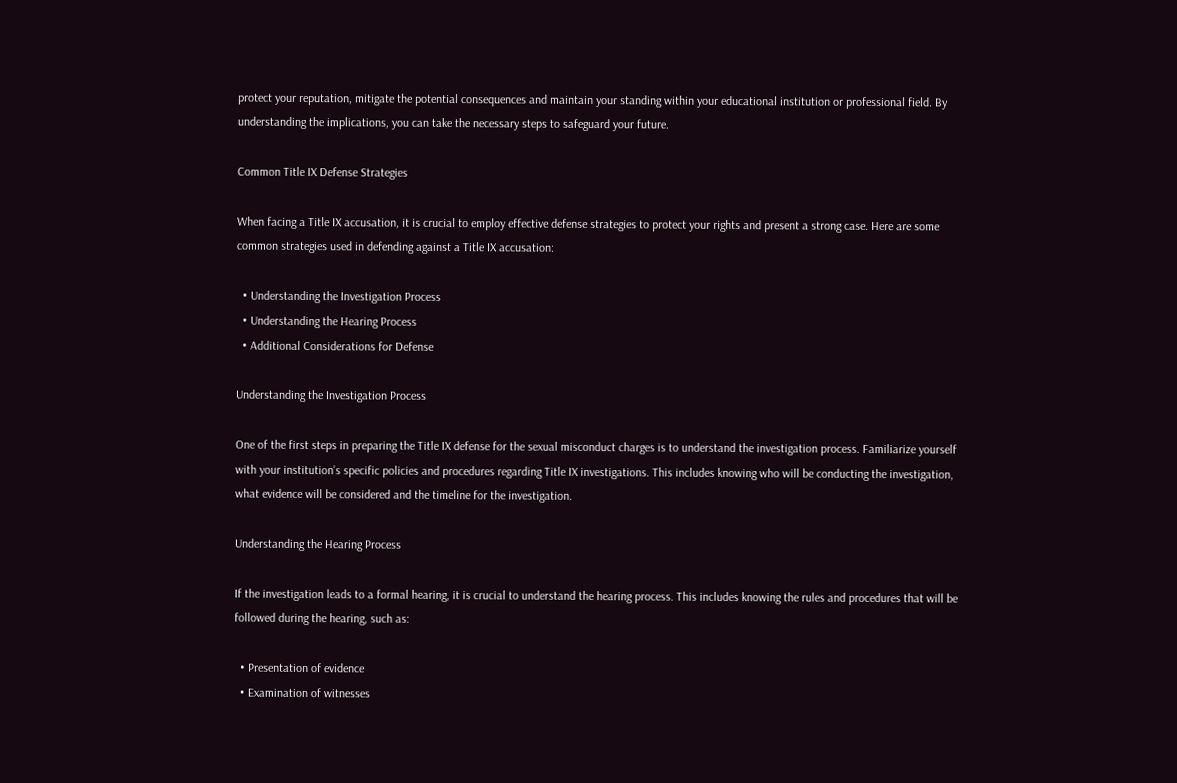protect your reputation, mitigate the potential consequences and maintain your standing within your educational institution or professional field. By understanding the implications, you can take the necessary steps to safeguard your future.

Common Title IX Defense Strategies

When facing a Title IX accusation, it is crucial to employ effective defense strategies to protect your rights and present a strong case. Here are some common strategies used in defending against a Title IX accusation:

  • Understanding the Investigation Process
  • Understanding the Hearing Process
  • Additional Considerations for Defense

Understanding the Investigation Process

One of the first steps in preparing the Title IX defense for the sexual misconduct charges is to understand the investigation process. Familiarize yourself with your institution’s specific policies and procedures regarding Title IX investigations. This includes knowing who will be conducting the investigation, what evidence will be considered and the timeline for the investigation.

Understanding the Hearing Process

If the investigation leads to a formal hearing, it is crucial to understand the hearing process. This includes knowing the rules and procedures that will be followed during the hearing, such as:

  • Presentation of evidence
  • Examination of witnesses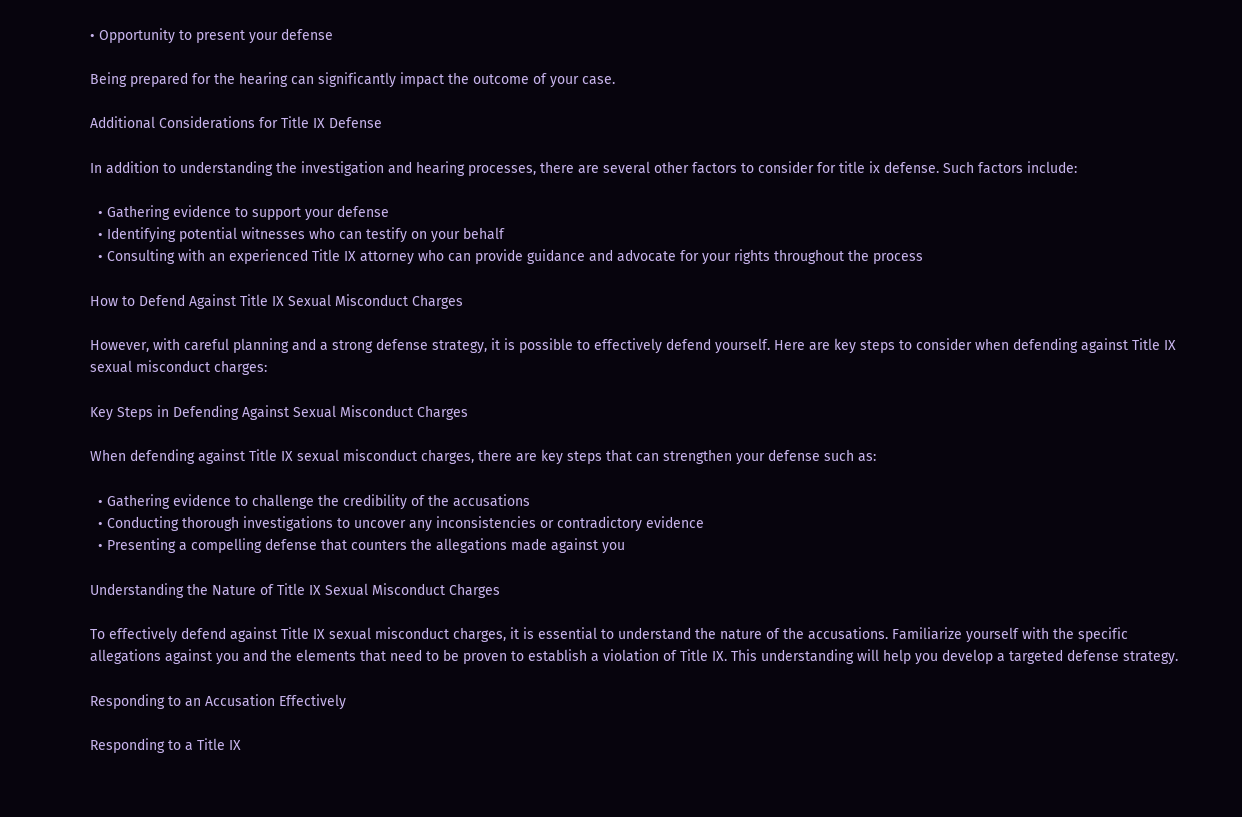• Opportunity to present your defense

Being prepared for the hearing can significantly impact the outcome of your case.

Additional Considerations for Title IX Defense

In addition to understanding the investigation and hearing processes, there are several other factors to consider for title ix defense. Such factors include:

  • Gathering evidence to support your defense
  • Identifying potential witnesses who can testify on your behalf
  • Consulting with an experienced Title IX attorney who can provide guidance and advocate for your rights throughout the process

How to Defend Against Title IX Sexual Misconduct Charges

However, with careful planning and a strong defense strategy, it is possible to effectively defend yourself. Here are key steps to consider when defending against Title IX sexual misconduct charges:

Key Steps in Defending Against Sexual Misconduct Charges

When defending against Title IX sexual misconduct charges, there are key steps that can strengthen your defense such as:

  • Gathering evidence to challenge the credibility of the accusations
  • Conducting thorough investigations to uncover any inconsistencies or contradictory evidence
  • Presenting a compelling defense that counters the allegations made against you

Understanding the Nature of Title IX Sexual Misconduct Charges

To effectively defend against Title IX sexual misconduct charges, it is essential to understand the nature of the accusations. Familiarize yourself with the specific allegations against you and the elements that need to be proven to establish a violation of Title IX. This understanding will help you develop a targeted defense strategy.

Responding to an Accusation Effectively

Responding to a Title IX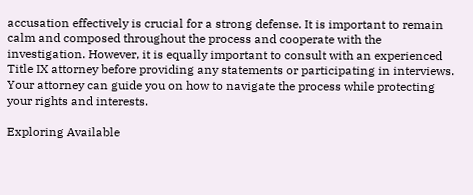accusation effectively is crucial for a strong defense. It is important to remain calm and composed throughout the process and cooperate with the investigation. However, it is equally important to consult with an experienced Title IX attorney before providing any statements or participating in interviews. Your attorney can guide you on how to navigate the process while protecting your rights and interests.

Exploring Available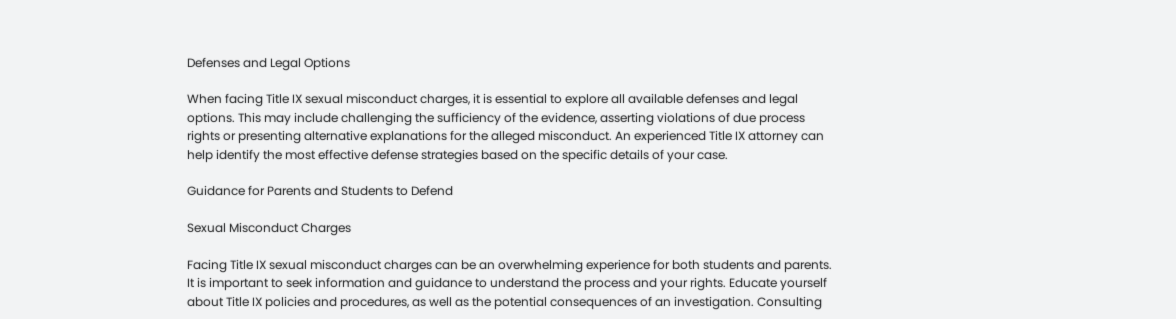Defenses and Legal Options

When facing Title IX sexual misconduct charges, it is essential to explore all available defenses and legal options. This may include challenging the sufficiency of the evidence, asserting violations of due process rights or presenting alternative explanations for the alleged misconduct. An experienced Title IX attorney can help identify the most effective defense strategies based on the specific details of your case.

Guidance for Parents and Students to Defend

Sexual Misconduct Charges

Facing Title IX sexual misconduct charges can be an overwhelming experience for both students and parents. It is important to seek information and guidance to understand the process and your rights. Educate yourself about Title IX policies and procedures, as well as the potential consequences of an investigation. Consulting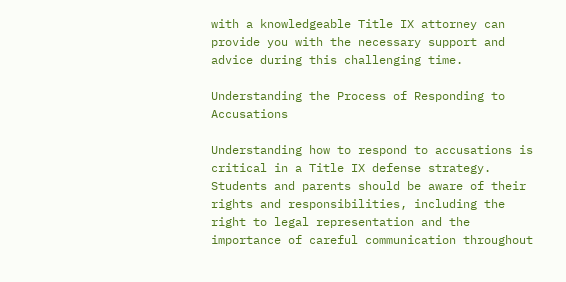with a knowledgeable Title IX attorney can provide you with the necessary support and advice during this challenging time.

Understanding the Process of Responding to Accusations

Understanding how to respond to accusations is critical in a Title IX defense strategy. Students and parents should be aware of their rights and responsibilities, including the right to legal representation and the importance of careful communication throughout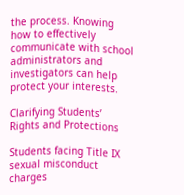the process. Knowing how to effectively communicate with school administrators and investigators can help protect your interests.

Clarifying Students’ Rights and Protections

Students facing Title IX sexual misconduct charges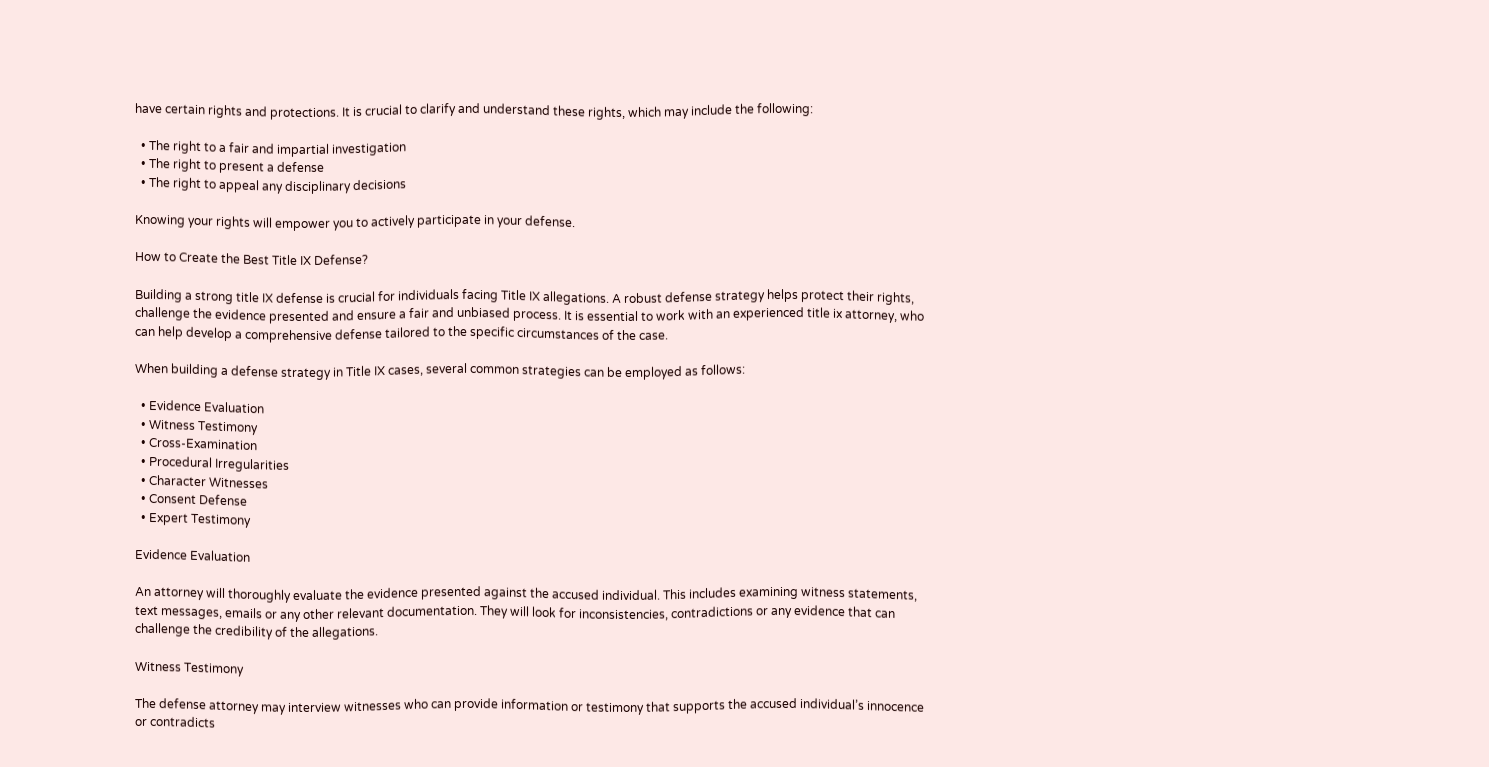have certain rights and protections. It is crucial to clarify and understand these rights, which may include the following:

  • The right to a fair and impartial investigation
  • The right to present a defense
  • The right to appeal any disciplinary decisions

Knowing your rights will empower you to actively participate in your defense.

How to Create the Best Title IX Defense?

Building a strong title IX defense is crucial for individuals facing Title IX allegations. A robust defense strategy helps protect their rights, challenge the evidence presented and ensure a fair and unbiased process. It is essential to work with an experienced title ix attorney, who can help develop a comprehensive defense tailored to the specific circumstances of the case.

When building a defense strategy in Title IX cases, several common strategies can be employed as follows:

  • Evidence Evaluation
  • Witness Testimony
  • Cross-Examination
  • Procedural Irregularities
  • Character Witnesses
  • Consent Defense
  • Expert Testimony

Evidence Evaluation

An attorney will thoroughly evaluate the evidence presented against the accused individual. This includes examining witness statements, text messages, emails or any other relevant documentation. They will look for inconsistencies, contradictions or any evidence that can challenge the credibility of the allegations.

Witness Testimony

The defense attorney may interview witnesses who can provide information or testimony that supports the accused individual’s innocence or contradicts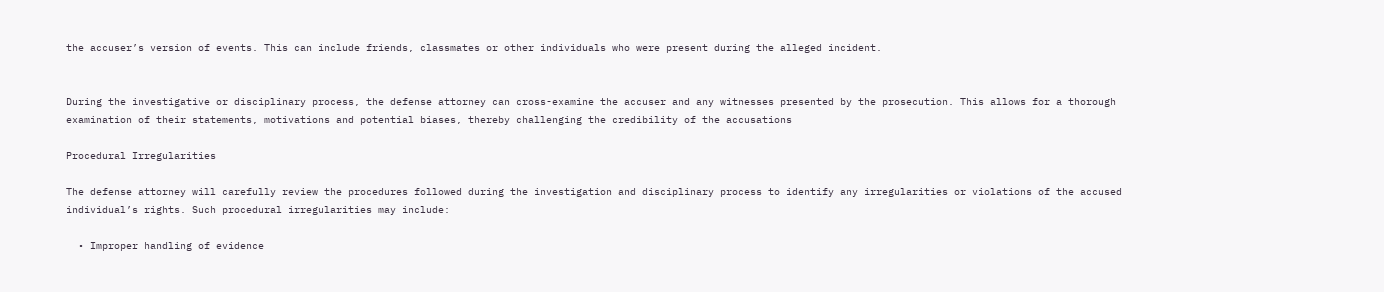the accuser’s version of events. This can include friends, classmates or other individuals who were present during the alleged incident.


During the investigative or disciplinary process, the defense attorney can cross-examine the accuser and any witnesses presented by the prosecution. This allows for a thorough examination of their statements, motivations and potential biases, thereby challenging the credibility of the accusations

Procedural Irregularities

The defense attorney will carefully review the procedures followed during the investigation and disciplinary process to identify any irregularities or violations of the accused individual’s rights. Such procedural irregularities may include:

  • Improper handling of evidence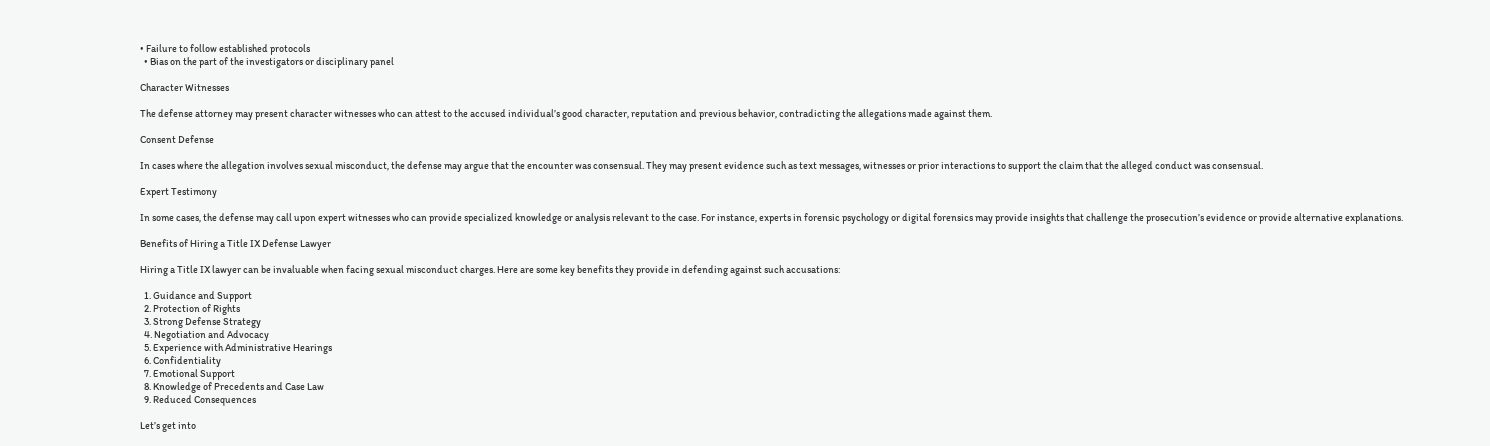• Failure to follow established protocols
  • Bias on the part of the investigators or disciplinary panel

Character Witnesses

The defense attorney may present character witnesses who can attest to the accused individual’s good character, reputation and previous behavior, contradicting the allegations made against them.

Consent Defense

In cases where the allegation involves sexual misconduct, the defense may argue that the encounter was consensual. They may present evidence such as text messages, witnesses or prior interactions to support the claim that the alleged conduct was consensual.

Expert Testimony

In some cases, the defense may call upon expert witnesses who can provide specialized knowledge or analysis relevant to the case. For instance, experts in forensic psychology or digital forensics may provide insights that challenge the prosecution’s evidence or provide alternative explanations.

Benefits of Hiring a Title IX Defense Lawyer

Hiring a Title IX lawyer can be invaluable when facing sexual misconduct charges. Here are some key benefits they provide in defending against such accusations:

  1. Guidance and Support
  2. Protection of Rights
  3. Strong Defense Strategy
  4. Negotiation and Advocacy
  5. Experience with Administrative Hearings
  6. Confidentiality
  7. Emotional Support
  8. Knowledge of Precedents and Case Law
  9. Reduced Consequences

Let’s get into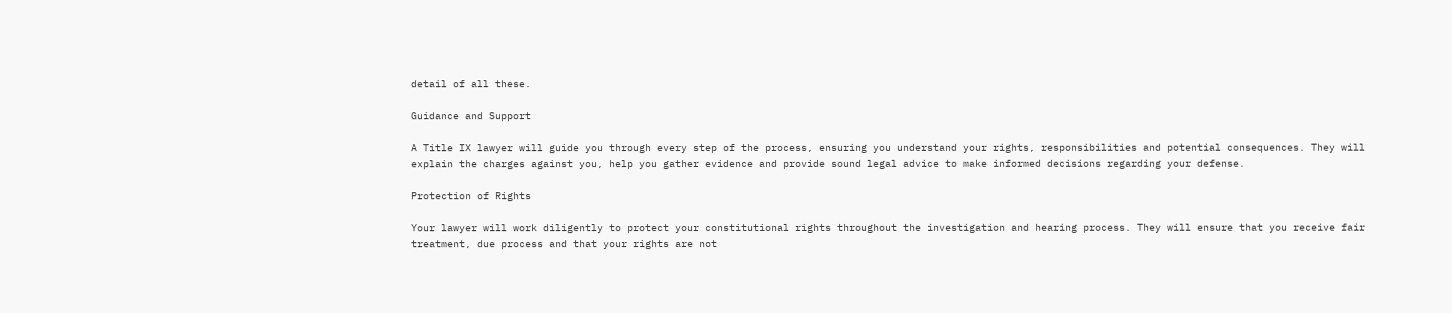detail of all these.

Guidance and Support

A Title IX lawyer will guide you through every step of the process, ensuring you understand your rights, responsibilities and potential consequences. They will explain the charges against you, help you gather evidence and provide sound legal advice to make informed decisions regarding your defense.

Protection of Rights

Your lawyer will work diligently to protect your constitutional rights throughout the investigation and hearing process. They will ensure that you receive fair treatment, due process and that your rights are not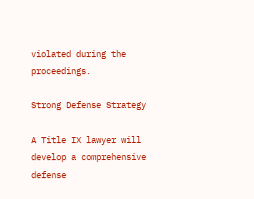violated during the proceedings.

Strong Defense Strategy

A Title IX lawyer will develop a comprehensive defense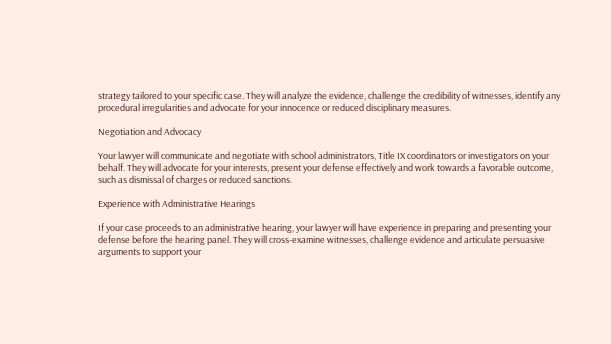strategy tailored to your specific case. They will analyze the evidence, challenge the credibility of witnesses, identify any procedural irregularities and advocate for your innocence or reduced disciplinary measures.

Negotiation and Advocacy

Your lawyer will communicate and negotiate with school administrators, Title IX coordinators or investigators on your behalf. They will advocate for your interests, present your defense effectively and work towards a favorable outcome, such as dismissal of charges or reduced sanctions.

Experience with Administrative Hearings

If your case proceeds to an administrative hearing, your lawyer will have experience in preparing and presenting your defense before the hearing panel. They will cross-examine witnesses, challenge evidence and articulate persuasive arguments to support your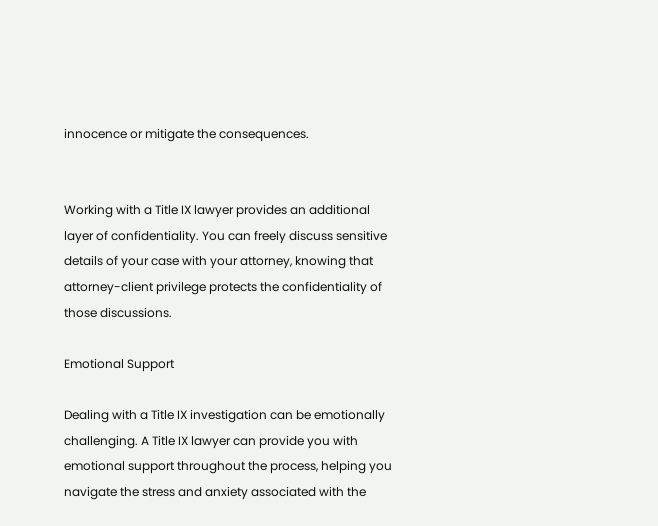innocence or mitigate the consequences.


Working with a Title IX lawyer provides an additional layer of confidentiality. You can freely discuss sensitive details of your case with your attorney, knowing that attorney-client privilege protects the confidentiality of those discussions.

Emotional Support

Dealing with a Title IX investigation can be emotionally challenging. A Title IX lawyer can provide you with emotional support throughout the process, helping you navigate the stress and anxiety associated with the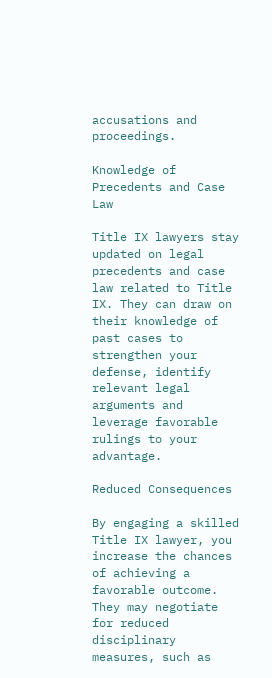accusations and proceedings.

Knowledge of Precedents and Case Law

Title IX lawyers stay updated on legal precedents and case law related to Title IX. They can draw on their knowledge of past cases to strengthen your defense, identify relevant legal arguments and leverage favorable rulings to your advantage.

Reduced Consequences

By engaging a skilled Title IX lawyer, you increase the chances of achieving a favorable outcome. They may negotiate for reduced disciplinary measures, such as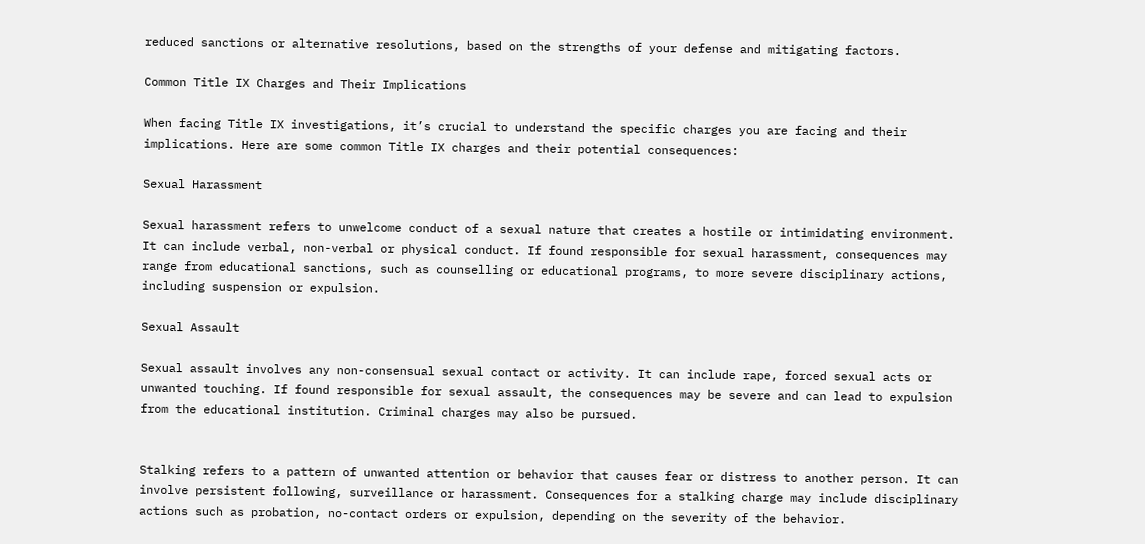reduced sanctions or alternative resolutions, based on the strengths of your defense and mitigating factors.

Common Title IX Charges and Their Implications

When facing Title IX investigations, it’s crucial to understand the specific charges you are facing and their implications. Here are some common Title IX charges and their potential consequences:

Sexual Harassment

Sexual harassment refers to unwelcome conduct of a sexual nature that creates a hostile or intimidating environment. It can include verbal, non-verbal or physical conduct. If found responsible for sexual harassment, consequences may range from educational sanctions, such as counselling or educational programs, to more severe disciplinary actions, including suspension or expulsion.

Sexual Assault

Sexual assault involves any non-consensual sexual contact or activity. It can include rape, forced sexual acts or unwanted touching. If found responsible for sexual assault, the consequences may be severe and can lead to expulsion from the educational institution. Criminal charges may also be pursued.


Stalking refers to a pattern of unwanted attention or behavior that causes fear or distress to another person. It can involve persistent following, surveillance or harassment. Consequences for a stalking charge may include disciplinary actions such as probation, no-contact orders or expulsion, depending on the severity of the behavior.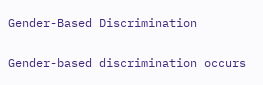Gender-Based Discrimination

Gender-based discrimination occurs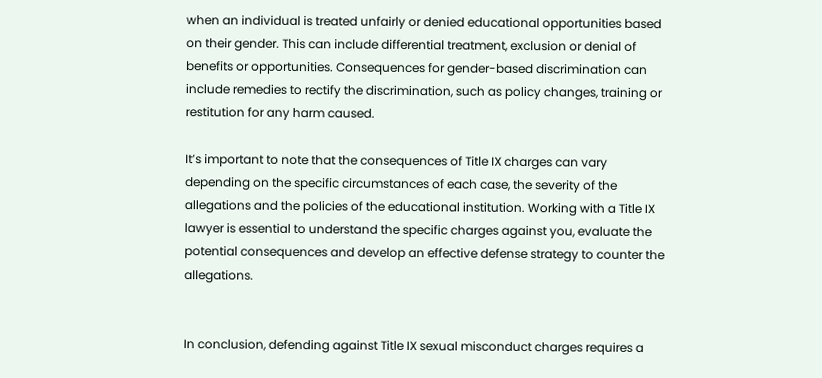when an individual is treated unfairly or denied educational opportunities based on their gender. This can include differential treatment, exclusion or denial of benefits or opportunities. Consequences for gender-based discrimination can include remedies to rectify the discrimination, such as policy changes, training or restitution for any harm caused.

It’s important to note that the consequences of Title IX charges can vary depending on the specific circumstances of each case, the severity of the allegations and the policies of the educational institution. Working with a Title IX lawyer is essential to understand the specific charges against you, evaluate the potential consequences and develop an effective defense strategy to counter the allegations.


In conclusion, defending against Title IX sexual misconduct charges requires a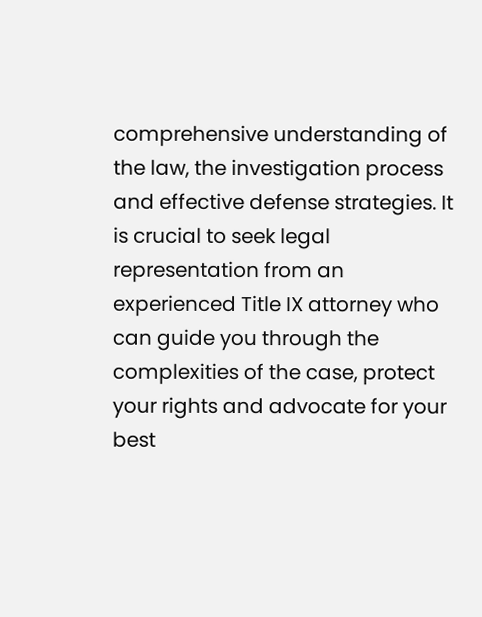comprehensive understanding of the law, the investigation process and effective defense strategies. It is crucial to seek legal representation from an experienced Title IX attorney who can guide you through the complexities of the case, protect your rights and advocate for your best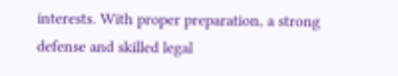interests. With proper preparation, a strong defense and skilled legal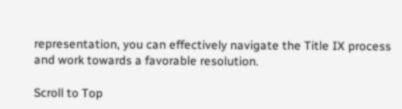representation, you can effectively navigate the Title IX process and work towards a favorable resolution.

Scroll to Top